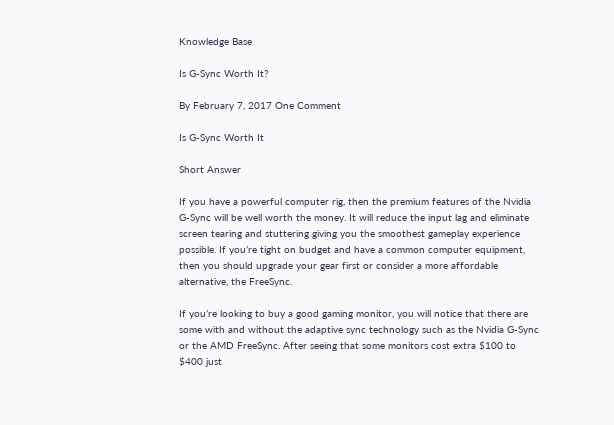Knowledge Base

Is G-Sync Worth It?

By February 7, 2017 One Comment

Is G-Sync Worth It

Short Answer

If you have a powerful computer rig, then the premium features of the Nvidia G-Sync will be well worth the money. It will reduce the input lag and eliminate screen tearing and stuttering giving you the smoothest gameplay experience possible. If you’re tight on budget and have a common computer equipment, then you should upgrade your gear first or consider a more affordable alternative, the FreeSync.

If you’re looking to buy a good gaming monitor, you will notice that there are some with and without the adaptive sync technology such as the Nvidia G-Sync or the AMD FreeSync. After seeing that some monitors cost extra $100 to $400 just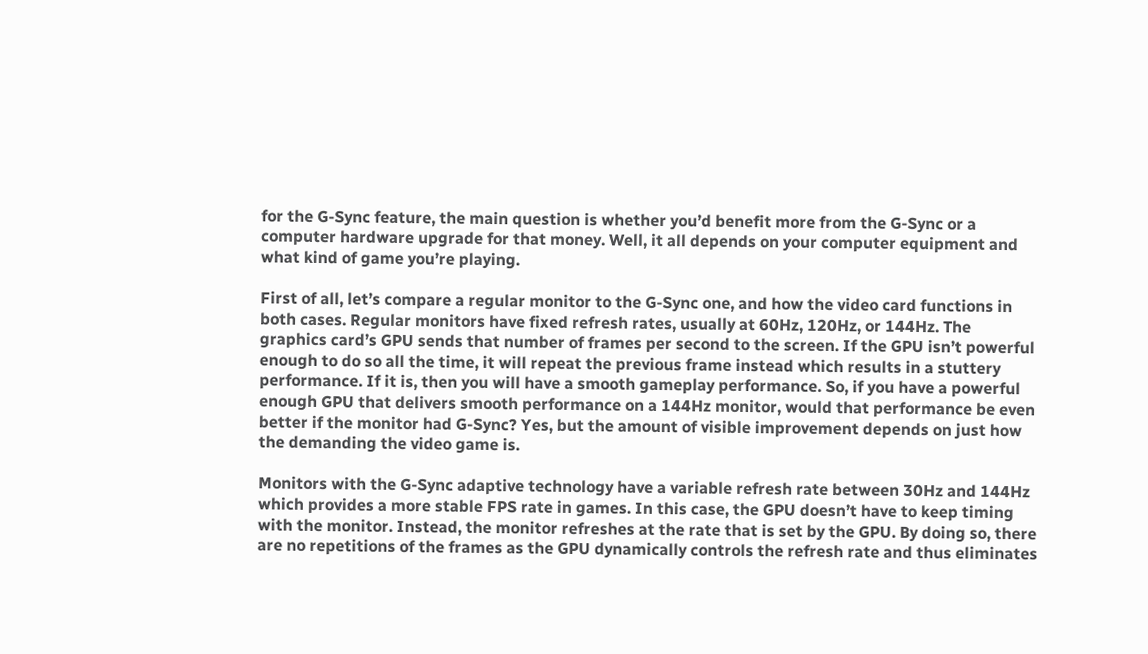for the G-Sync feature, the main question is whether you’d benefit more from the G-Sync or a computer hardware upgrade for that money. Well, it all depends on your computer equipment and what kind of game you’re playing.

First of all, let’s compare a regular monitor to the G-Sync one, and how the video card functions in both cases. Regular monitors have fixed refresh rates, usually at 60Hz, 120Hz, or 144Hz. The graphics card’s GPU sends that number of frames per second to the screen. If the GPU isn’t powerful enough to do so all the time, it will repeat the previous frame instead which results in a stuttery performance. If it is, then you will have a smooth gameplay performance. So, if you have a powerful enough GPU that delivers smooth performance on a 144Hz monitor, would that performance be even better if the monitor had G-Sync? Yes, but the amount of visible improvement depends on just how the demanding the video game is.

Monitors with the G-Sync adaptive technology have a variable refresh rate between 30Hz and 144Hz which provides a more stable FPS rate in games. In this case, the GPU doesn’t have to keep timing with the monitor. Instead, the monitor refreshes at the rate that is set by the GPU. By doing so, there are no repetitions of the frames as the GPU dynamically controls the refresh rate and thus eliminates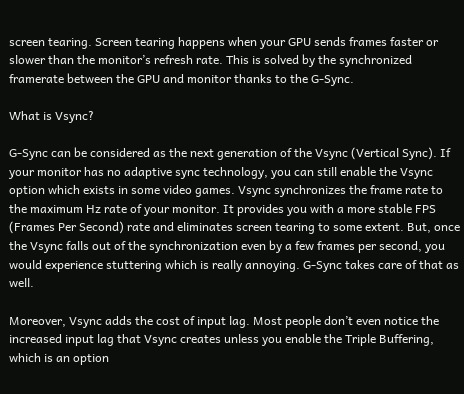screen tearing. Screen tearing happens when your GPU sends frames faster or slower than the monitor’s refresh rate. This is solved by the synchronized framerate between the GPU and monitor thanks to the G-Sync.

What is Vsync?

G-Sync can be considered as the next generation of the Vsync (Vertical Sync). If your monitor has no adaptive sync technology, you can still enable the Vsync option which exists in some video games. Vsync synchronizes the frame rate to the maximum Hz rate of your monitor. It provides you with a more stable FPS (Frames Per Second) rate and eliminates screen tearing to some extent. But, once the Vsync falls out of the synchronization even by a few frames per second, you would experience stuttering which is really annoying. G-Sync takes care of that as well.

Moreover, Vsync adds the cost of input lag. Most people don’t even notice the increased input lag that Vsync creates unless you enable the Triple Buffering, which is an option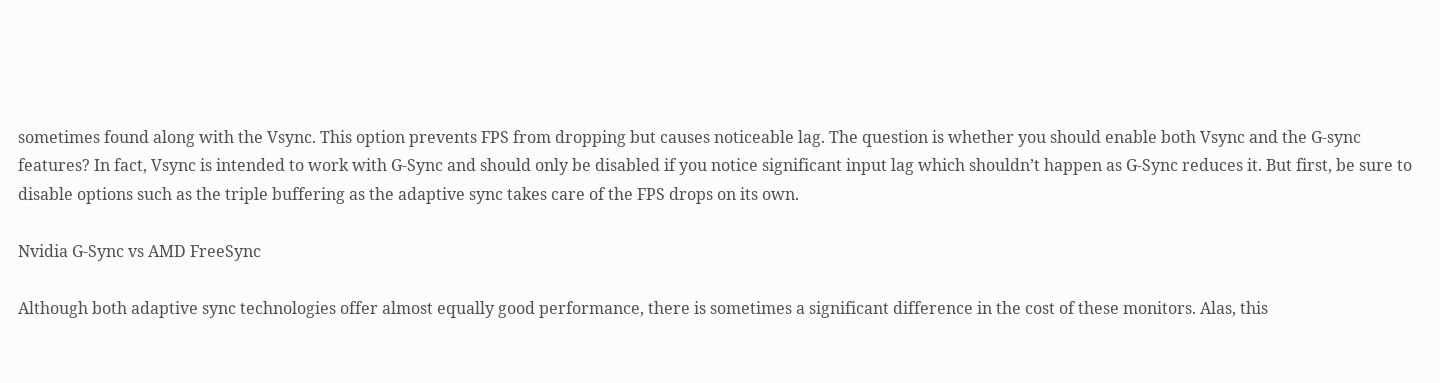sometimes found along with the Vsync. This option prevents FPS from dropping but causes noticeable lag. The question is whether you should enable both Vsync and the G-sync features? In fact, Vsync is intended to work with G-Sync and should only be disabled if you notice significant input lag which shouldn’t happen as G-Sync reduces it. But first, be sure to disable options such as the triple buffering as the adaptive sync takes care of the FPS drops on its own.

Nvidia G-Sync vs AMD FreeSync

Although both adaptive sync technologies offer almost equally good performance, there is sometimes a significant difference in the cost of these monitors. Alas, this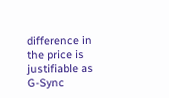difference in the price is justifiable as G-Sync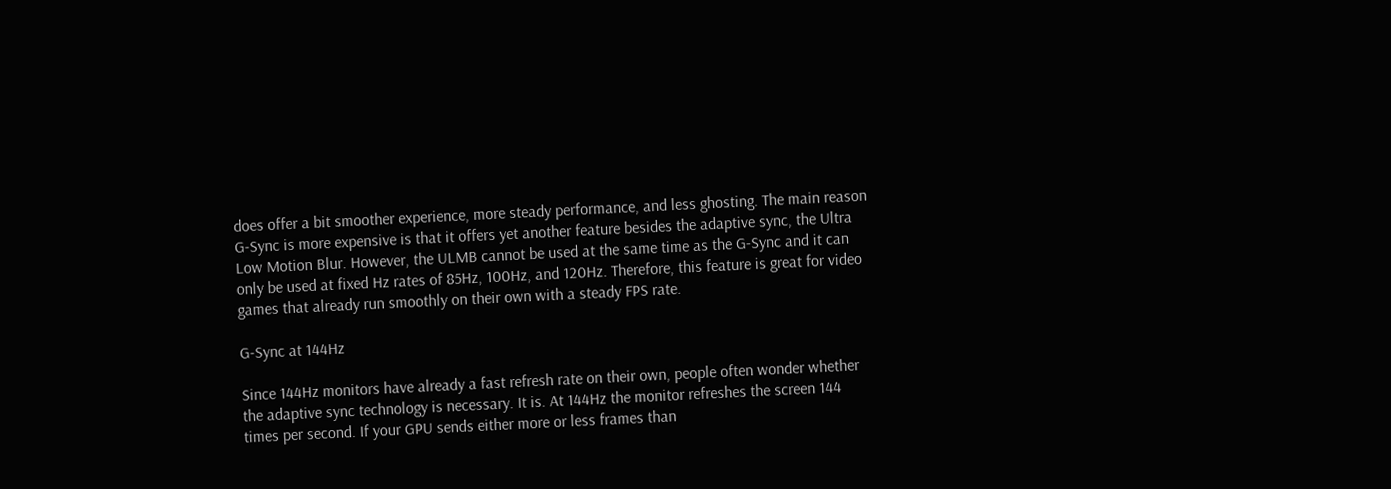does offer a bit smoother experience, more steady performance, and less ghosting. The main reason G-Sync is more expensive is that it offers yet another feature besides the adaptive sync, the Ultra Low Motion Blur. However, the ULMB cannot be used at the same time as the G-Sync and it can only be used at fixed Hz rates of 85Hz, 100Hz, and 120Hz. Therefore, this feature is great for video games that already run smoothly on their own with a steady FPS rate.

G-Sync at 144Hz

Since 144Hz monitors have already a fast refresh rate on their own, people often wonder whether the adaptive sync technology is necessary. It is. At 144Hz the monitor refreshes the screen 144 times per second. If your GPU sends either more or less frames than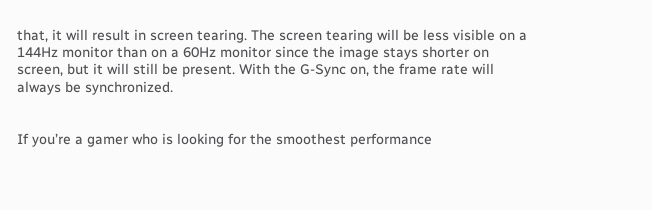that, it will result in screen tearing. The screen tearing will be less visible on a 144Hz monitor than on a 60Hz monitor since the image stays shorter on screen, but it will still be present. With the G-Sync on, the frame rate will always be synchronized.


If you’re a gamer who is looking for the smoothest performance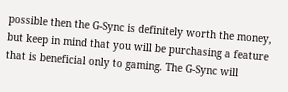possible then the G-Sync is definitely worth the money, but keep in mind that you will be purchasing a feature that is beneficial only to gaming. The G-Sync will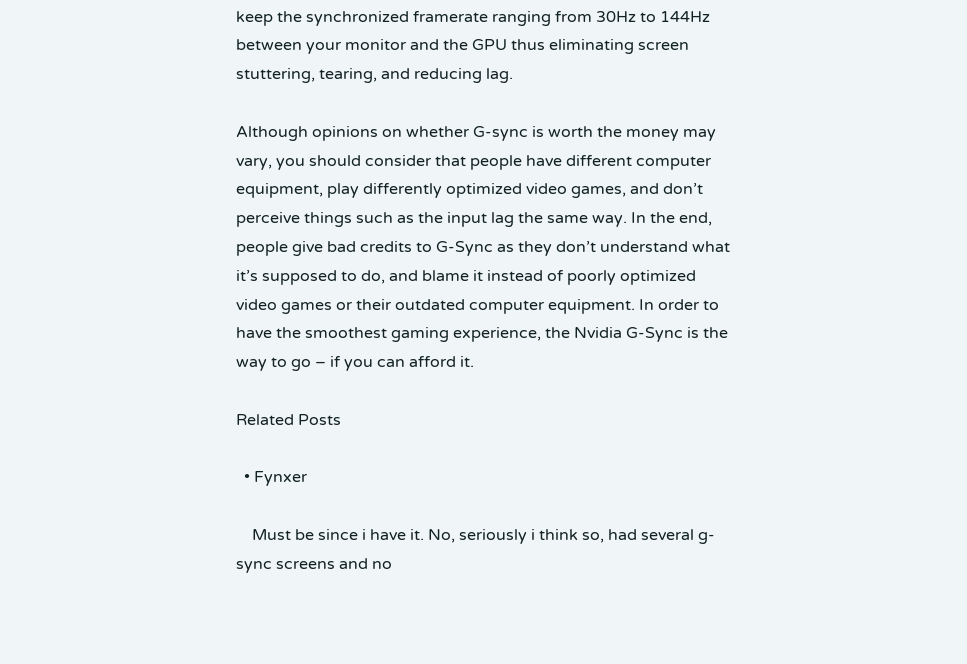keep the synchronized framerate ranging from 30Hz to 144Hz between your monitor and the GPU thus eliminating screen stuttering, tearing, and reducing lag.

Although opinions on whether G-sync is worth the money may vary, you should consider that people have different computer equipment, play differently optimized video games, and don’t perceive things such as the input lag the same way. In the end, people give bad credits to G-Sync as they don’t understand what it’s supposed to do, and blame it instead of poorly optimized video games or their outdated computer equipment. In order to have the smoothest gaming experience, the Nvidia G-Sync is the way to go – if you can afford it.

Related Posts

  • Fynxer

    Must be since i have it. No, seriously i think so, had several g-sync screens and no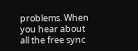problems. When you hear about all the free sync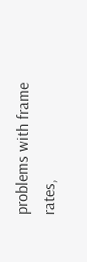problems with frame rates,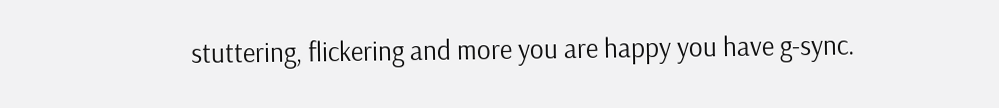stuttering, flickering and more you are happy you have g-sync.